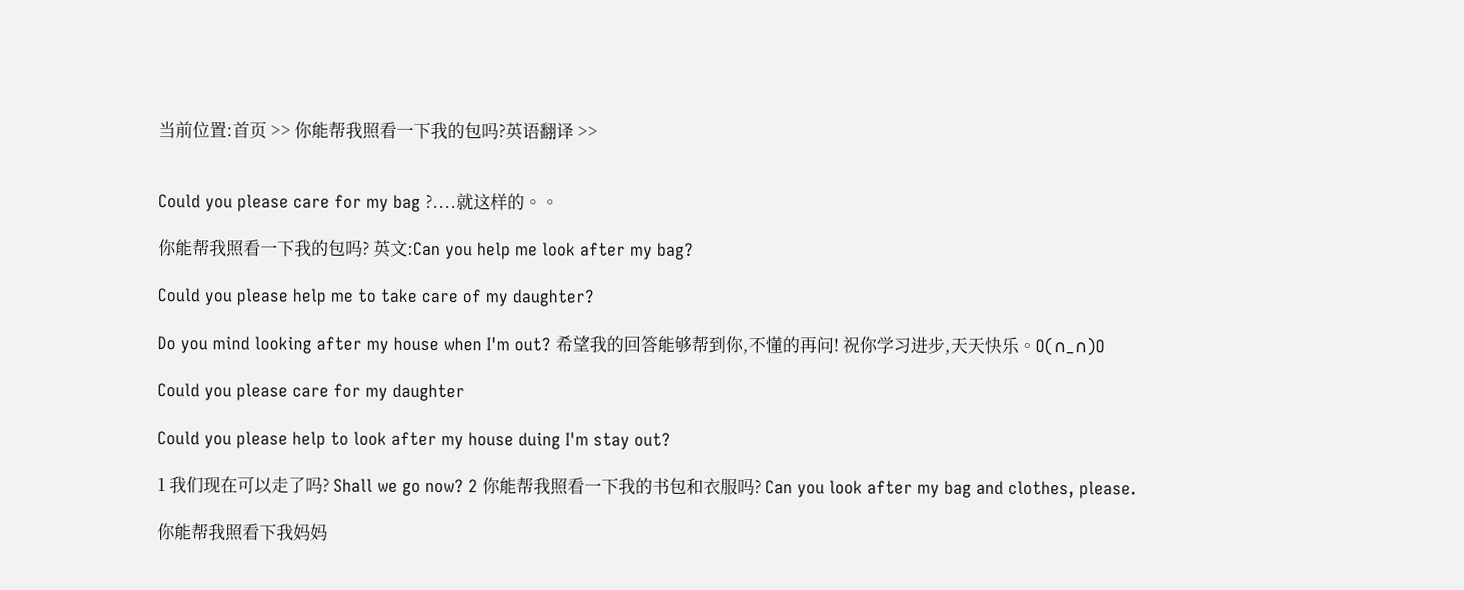当前位置:首页 >> 你能帮我照看一下我的包吗?英语翻译 >>


Could you please care for my bag ?....就这样的。。

你能帮我照看一下我的包吗? 英文:Can you help me look after my bag?

Could you please help me to take care of my daughter?

Do you mind looking after my house when I'm out? 希望我的回答能够帮到你,不懂的再问! 祝你学习进步,天天快乐。O(∩_∩)O

Could you please care for my daughter

Could you please help to look after my house duing I'm stay out?

1 我们现在可以走了吗? Shall we go now? 2 你能帮我照看一下我的书包和衣服吗? Can you look after my bag and clothes, please.

你能帮我照看下我妈妈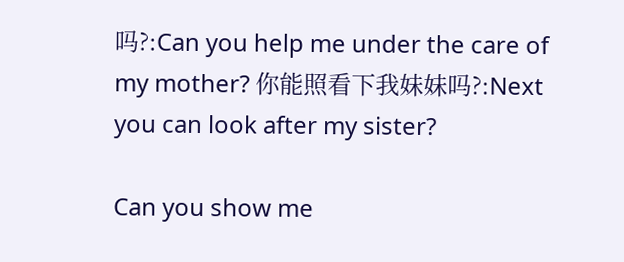吗?:Can you help me under the care of my mother? 你能照看下我妹妹吗?:Next you can look after my sister?

Can you show me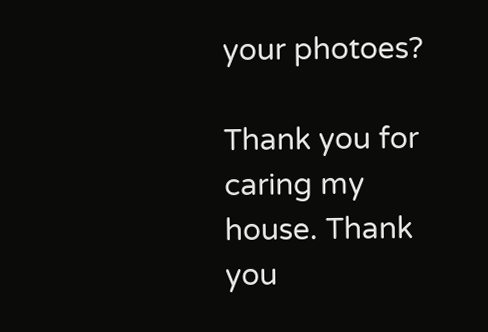your photoes?

Thank you for caring my house. Thank you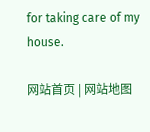for taking care of my house.

网站首页 | 网站地图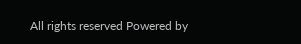All rights reserved Powered by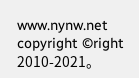www.nynw.net
copyright ©right 2010-2021。